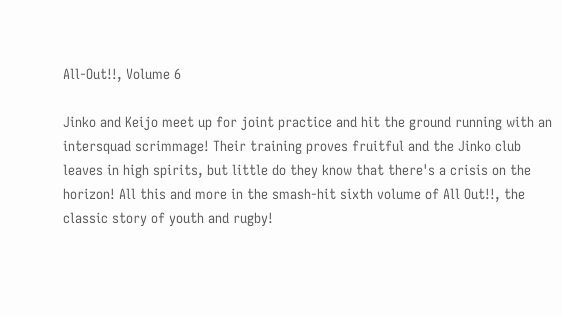All-Out!!, Volume 6

Jinko and Keijo meet up for joint practice and hit the ground running with an intersquad scrimmage! Their training proves fruitful and the Jinko club leaves in high spirits, but little do they know that there's a crisis on the horizon! All this and more in the smash-hit sixth volume of All Out!!, the classic story of youth and rugby!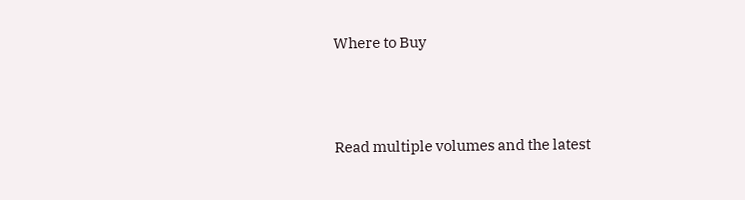Where to Buy



Read multiple volumes and the latest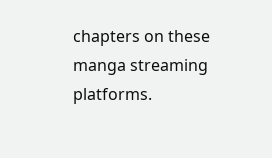chapters on these manga streaming platforms.